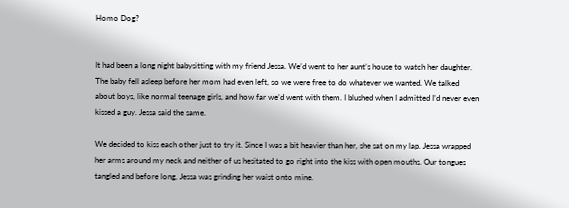Homo Dog?


It had been a long night babysitting with my friend Jessa. We’d went to her aunt’s house to watch her daughter. The baby fell asleep before her mom had even left, so we were free to do whatever we wanted. We talked about boys, like normal teenage girls, and how far we’d went with them. I blushed when I admitted I’d never even kissed a guy. Jessa said the same.

We decided to kiss each other just to try it. Since I was a bit heavier than her, she sat on my lap. Jessa wrapped her arms around my neck and neither of us hesitated to go right into the kiss with open mouths. Our tongues tangled and before long, Jessa was grinding her waist onto mine.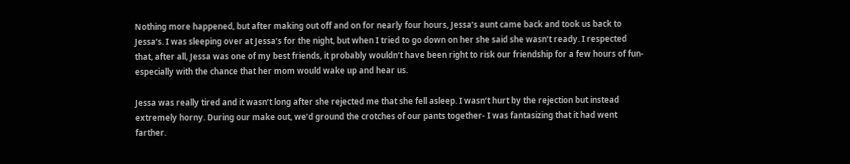Nothing more happened, but after making out off and on for nearly four hours, Jessa’s aunt came back and took us back to Jessa’s. I was sleeping over at Jessa’s for the night, but when I tried to go down on her she said she wasn’t ready. I respected that, after all, Jessa was one of my best friends, it probably wouldn’t have been right to risk our friendship for a few hours of fun- especially with the chance that her mom would wake up and hear us.

Jessa was really tired and it wasn’t long after she rejected me that she fell asleep. I wasn’t hurt by the rejection but instead extremely horny. During our make out, we’d ground the crotches of our pants together- I was fantasizing that it had went farther.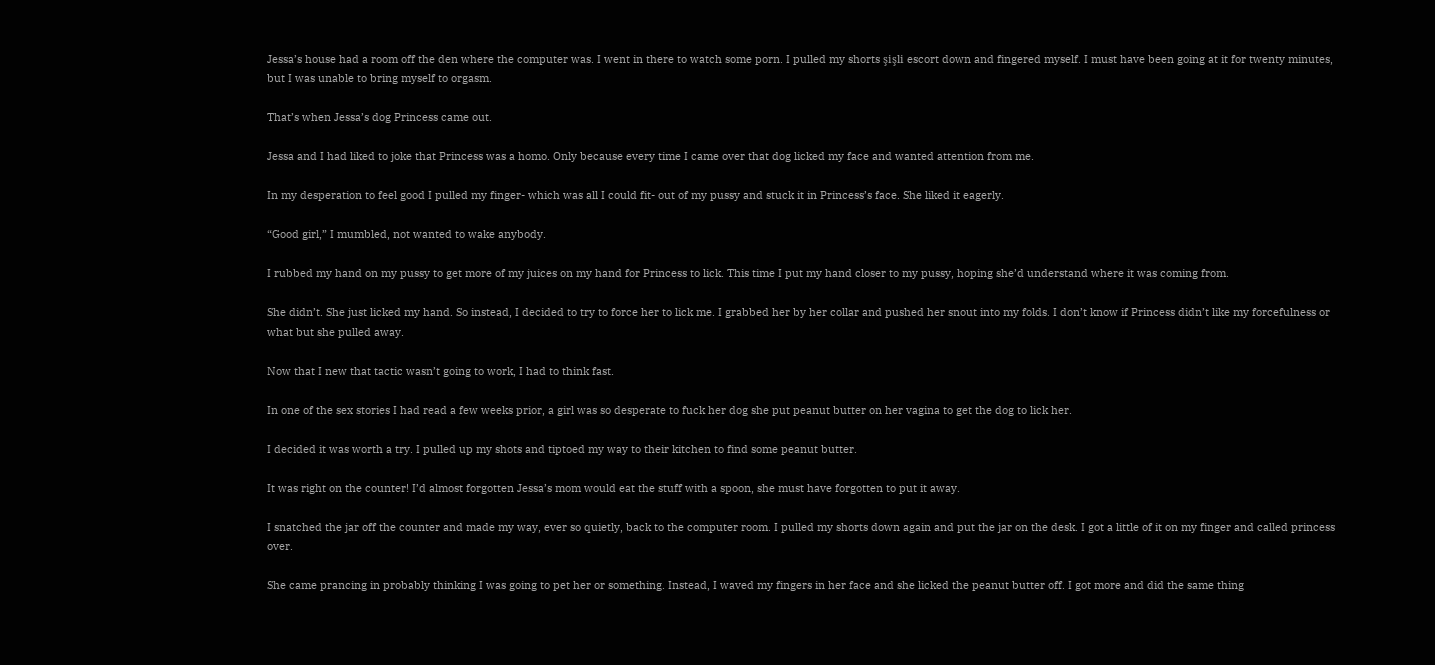Jessa’s house had a room off the den where the computer was. I went in there to watch some porn. I pulled my shorts şişli escort down and fingered myself. I must have been going at it for twenty minutes, but I was unable to bring myself to orgasm.

That’s when Jessa’s dog Princess came out.

Jessa and I had liked to joke that Princess was a homo. Only because every time I came over that dog licked my face and wanted attention from me.

In my desperation to feel good I pulled my finger- which was all I could fit- out of my pussy and stuck it in Princess’s face. She liked it eagerly.

“Good girl,” I mumbled, not wanted to wake anybody.

I rubbed my hand on my pussy to get more of my juices on my hand for Princess to lick. This time I put my hand closer to my pussy, hoping she’d understand where it was coming from.

She didn’t. She just licked my hand. So instead, I decided to try to force her to lick me. I grabbed her by her collar and pushed her snout into my folds. I don’t know if Princess didn’t like my forcefulness or what but she pulled away.

Now that I new that tactic wasn’t going to work, I had to think fast.

In one of the sex stories I had read a few weeks prior, a girl was so desperate to fuck her dog she put peanut butter on her vagina to get the dog to lick her.

I decided it was worth a try. I pulled up my shots and tiptoed my way to their kitchen to find some peanut butter.

It was right on the counter! I’d almost forgotten Jessa’s mom would eat the stuff with a spoon, she must have forgotten to put it away.

I snatched the jar off the counter and made my way, ever so quietly, back to the computer room. I pulled my shorts down again and put the jar on the desk. I got a little of it on my finger and called princess over.

She came prancing in probably thinking I was going to pet her or something. Instead, I waved my fingers in her face and she licked the peanut butter off. I got more and did the same thing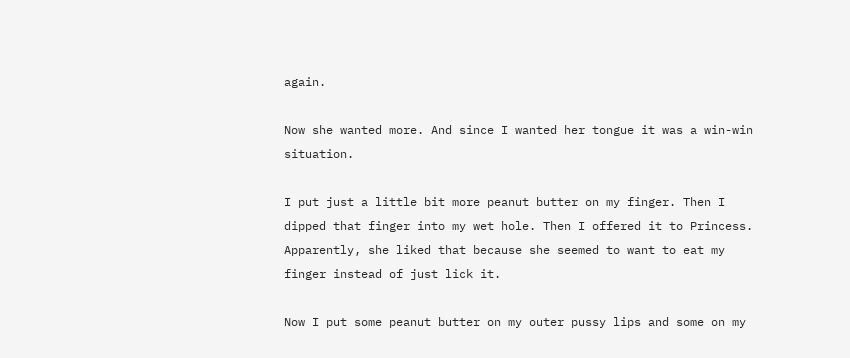again.

Now she wanted more. And since I wanted her tongue it was a win-win situation.

I put just a little bit more peanut butter on my finger. Then I dipped that finger into my wet hole. Then I offered it to Princess. Apparently, she liked that because she seemed to want to eat my finger instead of just lick it.

Now I put some peanut butter on my outer pussy lips and some on my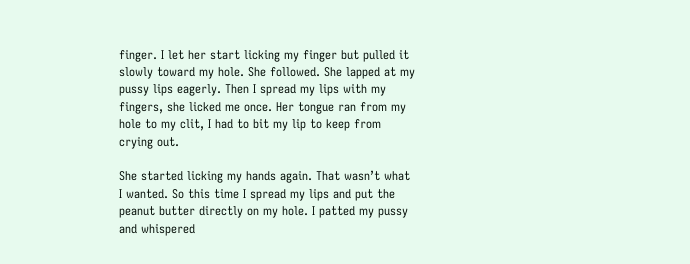finger. I let her start licking my finger but pulled it slowly toward my hole. She followed. She lapped at my pussy lips eagerly. Then I spread my lips with my fingers, she licked me once. Her tongue ran from my hole to my clit, I had to bit my lip to keep from crying out.

She started licking my hands again. That wasn’t what I wanted. So this time I spread my lips and put the peanut butter directly on my hole. I patted my pussy and whispered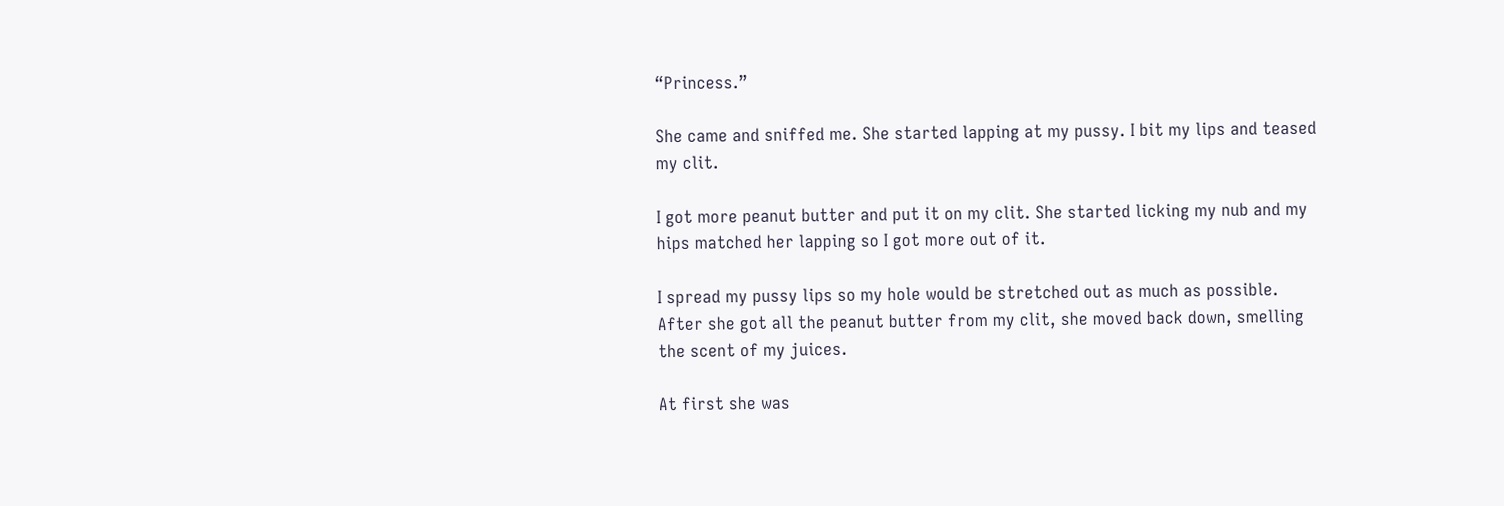“Princess.”

She came and sniffed me. She started lapping at my pussy. I bit my lips and teased my clit.

I got more peanut butter and put it on my clit. She started licking my nub and my hips matched her lapping so I got more out of it.

I spread my pussy lips so my hole would be stretched out as much as possible. After she got all the peanut butter from my clit, she moved back down, smelling the scent of my juices.

At first she was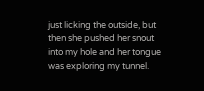just licking the outside, but then she pushed her snout into my hole and her tongue was exploring my tunnel.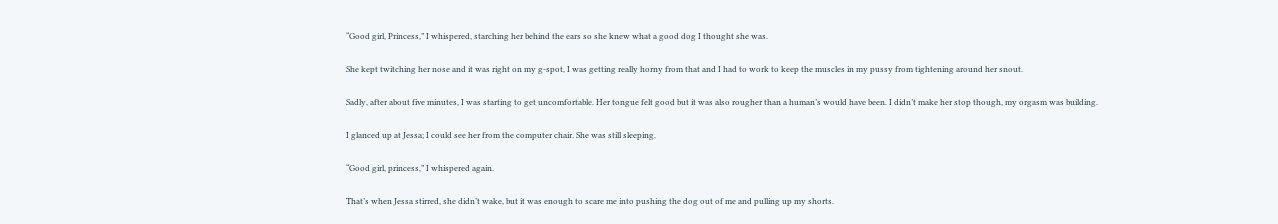“Good girl, Princess,” I whispered, starching her behind the ears so she knew what a good dog I thought she was.

She kept twitching her nose and it was right on my g-spot, I was getting really horny from that and I had to work to keep the muscles in my pussy from tightening around her snout.

Sadly, after about five minutes, I was starting to get uncomfortable. Her tongue felt good but it was also rougher than a human’s would have been. I didn’t make her stop though, my orgasm was building.

I glanced up at Jessa; I could see her from the computer chair. She was still sleeping.

“Good girl, princess,” I whispered again.

That’s when Jessa stirred, she didn’t wake, but it was enough to scare me into pushing the dog out of me and pulling up my shorts.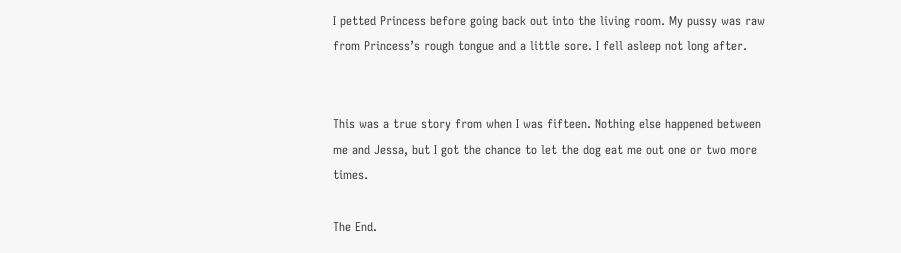I petted Princess before going back out into the living room. My pussy was raw from Princess’s rough tongue and a little sore. I fell asleep not long after.


This was a true story from when I was fifteen. Nothing else happened between me and Jessa, but I got the chance to let the dog eat me out one or two more times.

The End.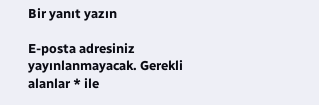Bir yanıt yazın

E-posta adresiniz yayınlanmayacak. Gerekli alanlar * ile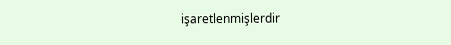işaretlenmişlerdir